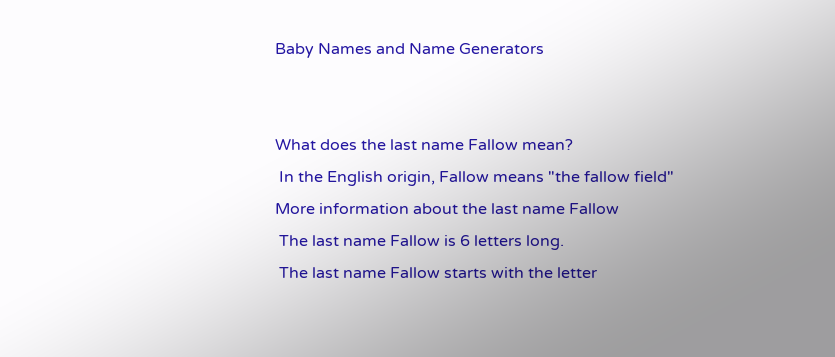Baby Names and Name Generators


What does the last name Fallow mean?
 In the English origin, Fallow means "the fallow field"
More information about the last name Fallow
 The last name Fallow is 6 letters long.
 The last name Fallow starts with the letter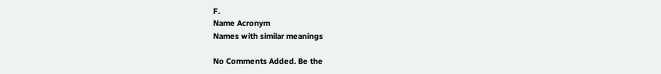F.
Name Acronym
Names with similar meanings

No Comments Added. Be the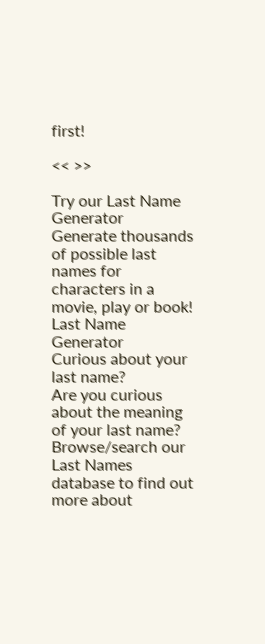first!

<< >>

Try our Last Name Generator
Generate thousands of possible last names for characters in a movie, play or book!
Last Name Generator
Curious about your last name?
Are you curious about the meaning of your last name? Browse/search our Last Names database to find out more about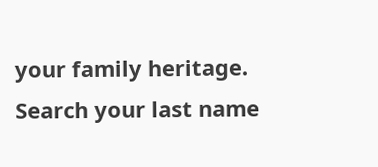your family heritage.
Search your last name